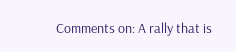Comments on: A rally that is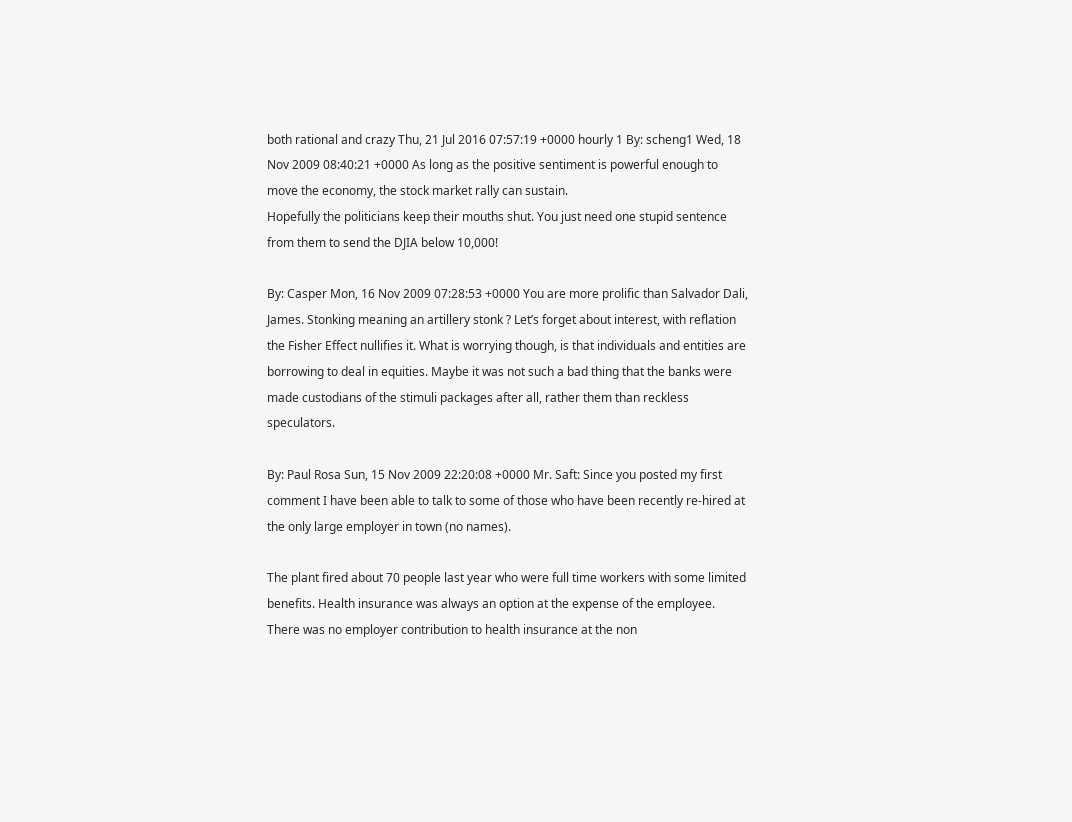both rational and crazy Thu, 21 Jul 2016 07:57:19 +0000 hourly 1 By: scheng1 Wed, 18 Nov 2009 08:40:21 +0000 As long as the positive sentiment is powerful enough to move the economy, the stock market rally can sustain.
Hopefully the politicians keep their mouths shut. You just need one stupid sentence from them to send the DJIA below 10,000!

By: Casper Mon, 16 Nov 2009 07:28:53 +0000 You are more prolific than Salvador Dali, James. Stonking meaning an artillery stonk ? Let’s forget about interest, with reflation the Fisher Effect nullifies it. What is worrying though, is that individuals and entities are borrowing to deal in equities. Maybe it was not such a bad thing that the banks were made custodians of the stimuli packages after all, rather them than reckless speculators.

By: Paul Rosa Sun, 15 Nov 2009 22:20:08 +0000 Mr. Saft: Since you posted my first comment I have been able to talk to some of those who have been recently re-hired at the only large employer in town (no names).

The plant fired about 70 people last year who were full time workers with some limited benefits. Health insurance was always an option at the expense of the employee. There was no employer contribution to health insurance at the non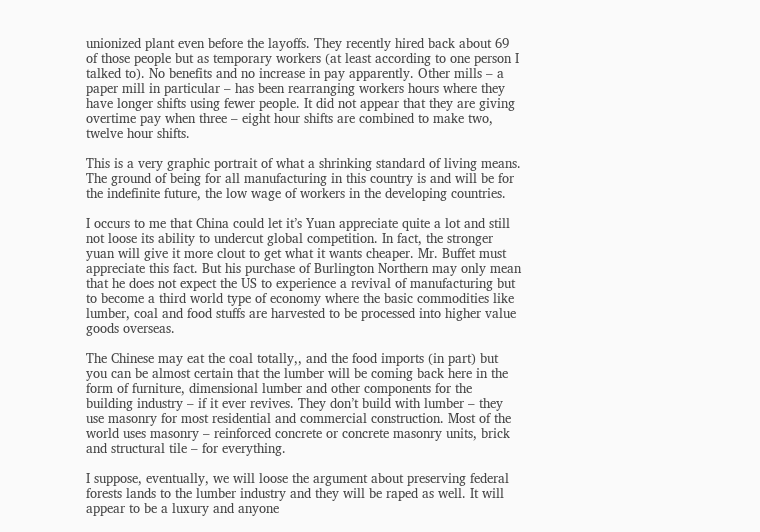unionized plant even before the layoffs. They recently hired back about 69 of those people but as temporary workers (at least according to one person I talked to). No benefits and no increase in pay apparently. Other mills – a paper mill in particular – has been rearranging workers hours where they have longer shifts using fewer people. It did not appear that they are giving overtime pay when three – eight hour shifts are combined to make two, twelve hour shifts.

This is a very graphic portrait of what a shrinking standard of living means. The ground of being for all manufacturing in this country is and will be for the indefinite future, the low wage of workers in the developing countries.

I occurs to me that China could let it’s Yuan appreciate quite a lot and still not loose its ability to undercut global competition. In fact, the stronger yuan will give it more clout to get what it wants cheaper. Mr. Buffet must appreciate this fact. But his purchase of Burlington Northern may only mean that he does not expect the US to experience a revival of manufacturing but to become a third world type of economy where the basic commodities like lumber, coal and food stuffs are harvested to be processed into higher value goods overseas.

The Chinese may eat the coal totally,, and the food imports (in part) but you can be almost certain that the lumber will be coming back here in the form of furniture, dimensional lumber and other components for the building industry – if it ever revives. They don’t build with lumber – they use masonry for most residential and commercial construction. Most of the world uses masonry – reinforced concrete or concrete masonry units, brick and structural tile – for everything.

I suppose, eventually, we will loose the argument about preserving federal forests lands to the lumber industry and they will be raped as well. It will appear to be a luxury and anyone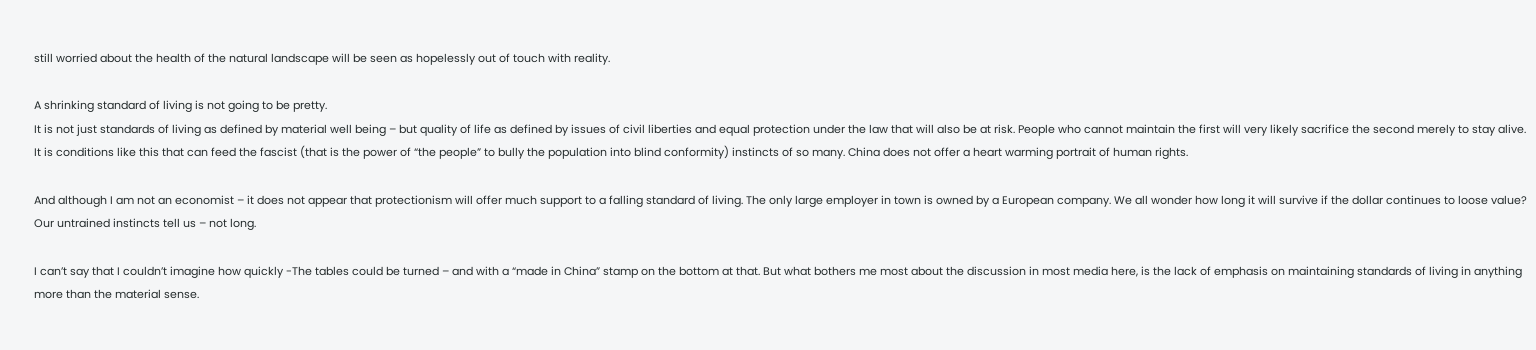still worried about the health of the natural landscape will be seen as hopelessly out of touch with reality.

A shrinking standard of living is not going to be pretty.
It is not just standards of living as defined by material well being – but quality of life as defined by issues of civil liberties and equal protection under the law that will also be at risk. People who cannot maintain the first will very likely sacrifice the second merely to stay alive. It is conditions like this that can feed the fascist (that is the power of “the people” to bully the population into blind conformity) instincts of so many. China does not offer a heart warming portrait of human rights.

And although I am not an economist – it does not appear that protectionism will offer much support to a falling standard of living. The only large employer in town is owned by a European company. We all wonder how long it will survive if the dollar continues to loose value? Our untrained instincts tell us – not long.

I can’t say that I couldn’t imagine how quickly -The tables could be turned – and with a “made in China” stamp on the bottom at that. But what bothers me most about the discussion in most media here, is the lack of emphasis on maintaining standards of living in anything more than the material sense.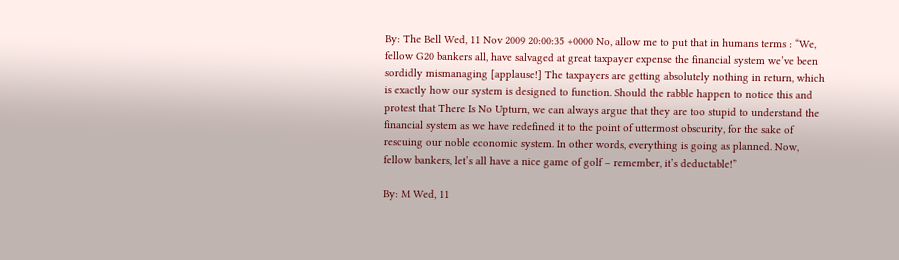By: The Bell Wed, 11 Nov 2009 20:00:35 +0000 No, allow me to put that in humans terms : “We, fellow G20 bankers all, have salvaged at great taxpayer expense the financial system we’ve been sordidly mismanaging [applause!] The taxpayers are getting absolutely nothing in return, which is exactly how our system is designed to function. Should the rabble happen to notice this and protest that There Is No Upturn, we can always argue that they are too stupid to understand the financial system as we have redefined it to the point of uttermost obscurity, for the sake of rescuing our noble economic system. In other words, everything is going as planned. Now, fellow bankers, let’s all have a nice game of golf – remember, it’s deductable!”

By: M Wed, 11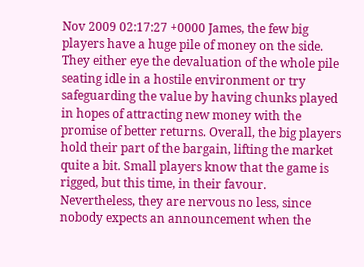Nov 2009 02:17:27 +0000 James, the few big players have a huge pile of money on the side. They either eye the devaluation of the whole pile seating idle in a hostile environment or try safeguarding the value by having chunks played in hopes of attracting new money with the promise of better returns. Overall, the big players hold their part of the bargain, lifting the market quite a bit. Small players know that the game is rigged, but this time, in their favour. Nevertheless, they are nervous no less, since nobody expects an announcement when the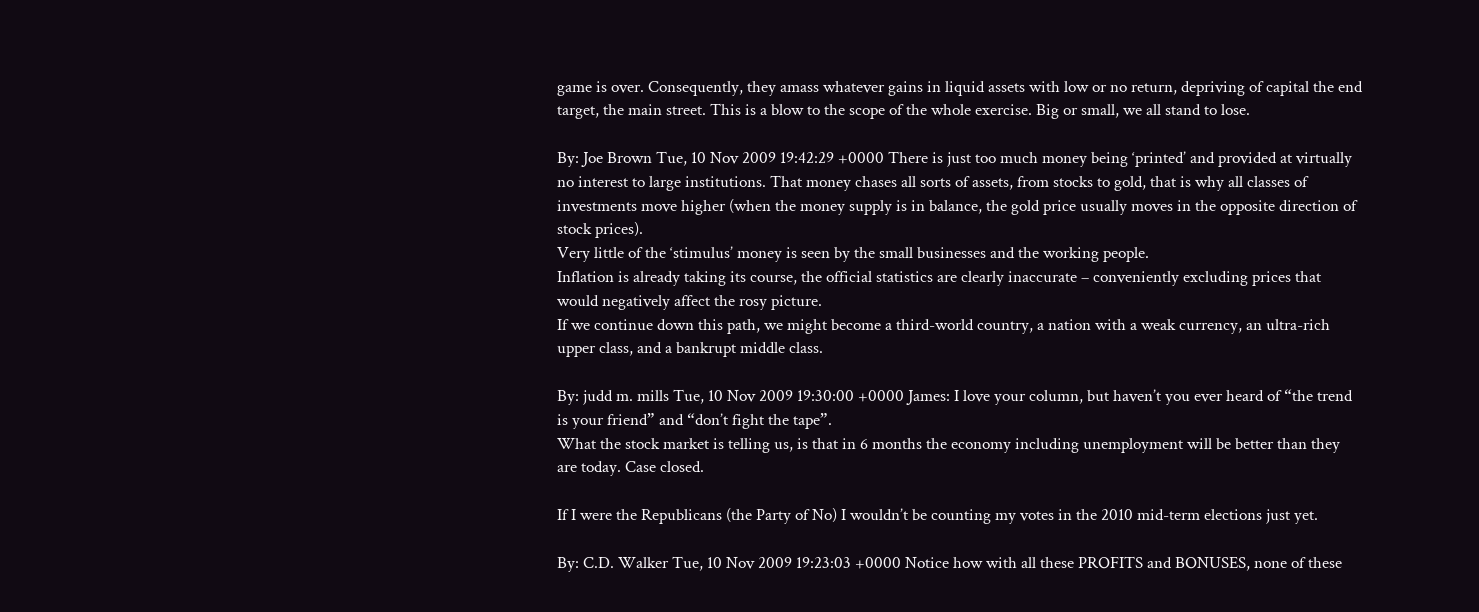game is over. Consequently, they amass whatever gains in liquid assets with low or no return, depriving of capital the end target, the main street. This is a blow to the scope of the whole exercise. Big or small, we all stand to lose.

By: Joe Brown Tue, 10 Nov 2009 19:42:29 +0000 There is just too much money being ‘printed’ and provided at virtually no interest to large institutions. That money chases all sorts of assets, from stocks to gold, that is why all classes of investments move higher (when the money supply is in balance, the gold price usually moves in the opposite direction of stock prices).
Very little of the ‘stimulus’ money is seen by the small businesses and the working people.
Inflation is already taking its course, the official statistics are clearly inaccurate – conveniently excluding prices that would negatively affect the rosy picture.
If we continue down this path, we might become a third-world country, a nation with a weak currency, an ultra-rich upper class, and a bankrupt middle class.

By: judd m. mills Tue, 10 Nov 2009 19:30:00 +0000 James: I love your column, but haven’t you ever heard of “the trend is your friend” and “don’t fight the tape”.
What the stock market is telling us, is that in 6 months the economy including unemployment will be better than they are today. Case closed.

If I were the Republicans (the Party of No) I wouldn’t be counting my votes in the 2010 mid-term elections just yet.

By: C.D. Walker Tue, 10 Nov 2009 19:23:03 +0000 Notice how with all these PROFITS and BONUSES, none of these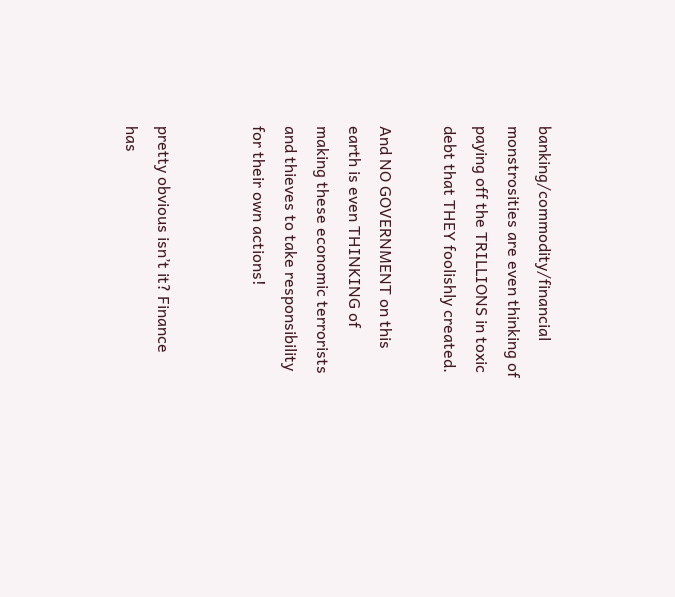banking/commodity/financial monstrosities are even thinking of paying off the TRILLIONS in toxic debt that THEY foolishly created.

And NO GOVERNMENT on this earth is even THINKING of making these economic terrorists and thieves to take responsibility for their own actions!


pretty obvious isn’t it? Finance has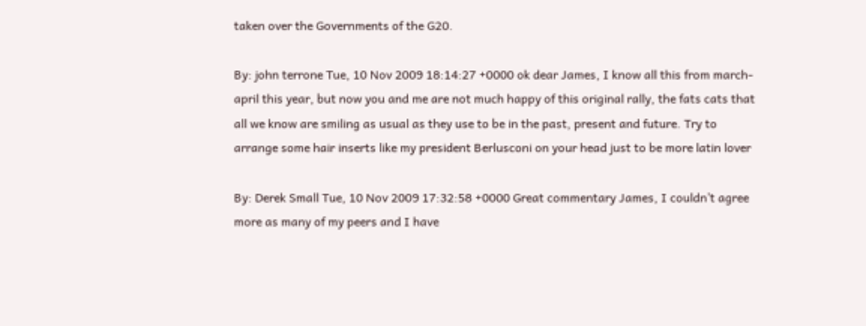taken over the Governments of the G20.

By: john terrone Tue, 10 Nov 2009 18:14:27 +0000 ok dear James, I know all this from march-april this year, but now you and me are not much happy of this original rally, the fats cats that all we know are smiling as usual as they use to be in the past, present and future. Try to arrange some hair inserts like my president Berlusconi on your head just to be more latin lover

By: Derek Small Tue, 10 Nov 2009 17:32:58 +0000 Great commentary James, I couldn’t agree more as many of my peers and I have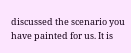discussed the scenario you have painted for us. It is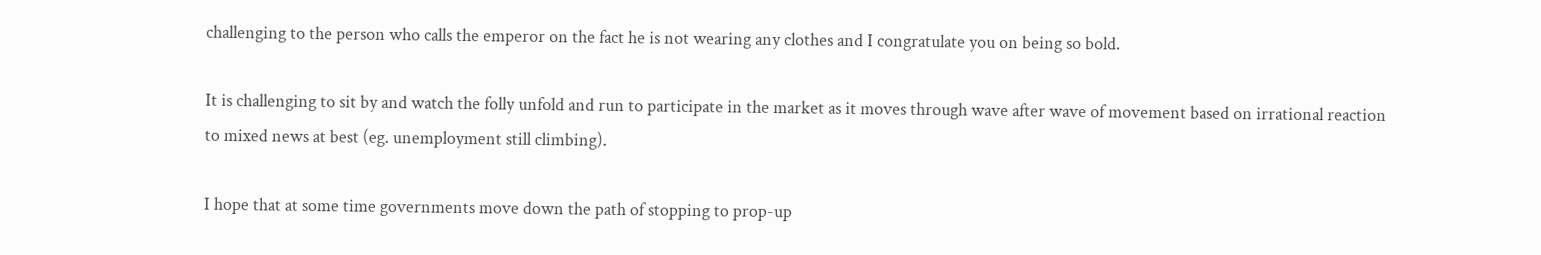challenging to the person who calls the emperor on the fact he is not wearing any clothes and I congratulate you on being so bold.

It is challenging to sit by and watch the folly unfold and run to participate in the market as it moves through wave after wave of movement based on irrational reaction to mixed news at best (eg. unemployment still climbing).

I hope that at some time governments move down the path of stopping to prop-up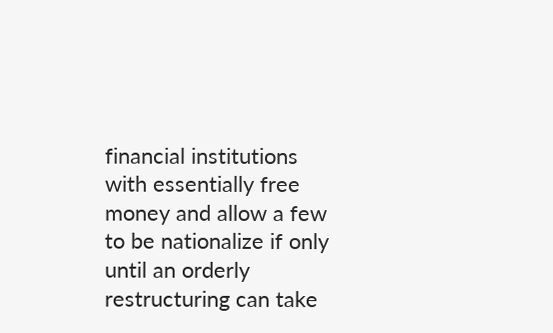financial institutions with essentially free money and allow a few to be nationalize if only until an orderly restructuring can take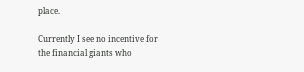place.

Currently I see no incentive for the financial giants who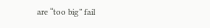are “too big” fail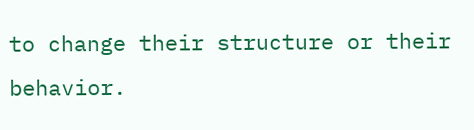to change their structure or their behavior.